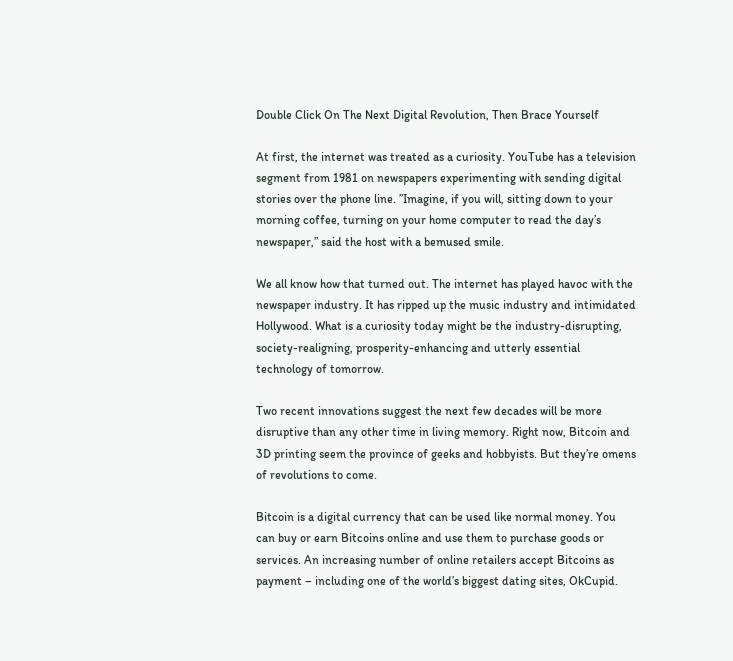Double Click On The Next Digital Revolution, Then Brace Yourself

At first, the internet was treated as a curiosity. YouTube has a television segment from 1981 on newspapers experimenting with sending digital stories over the phone line. ”Imagine, if you will, sitting down to your morning coffee, turning on your home computer to read the day’s newspaper,” said the host with a bemused smile.

We all know how that turned out. The internet has played havoc with the newspaper industry. It has ripped up the music industry and intimidated Hollywood. What is a curiosity today might be the industry-disrupting, society-realigning, prosperity-enhancing and utterly essential technology of tomorrow.

Two recent innovations suggest the next few decades will be more disruptive than any other time in living memory. Right now, Bitcoin and 3D printing seem the province of geeks and hobbyists. But they’re omens of revolutions to come.

Bitcoin is a digital currency that can be used like normal money. You can buy or earn Bitcoins online and use them to purchase goods or services. An increasing number of online retailers accept Bitcoins as payment – including one of the world’s biggest dating sites, OkCupid.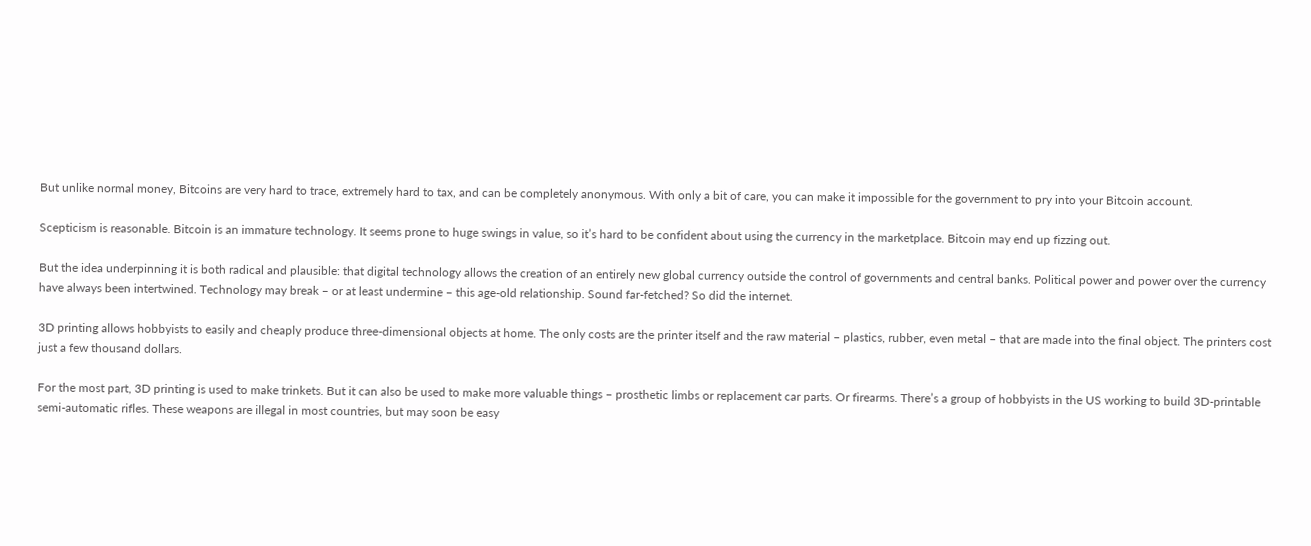But unlike normal money, Bitcoins are very hard to trace, extremely hard to tax, and can be completely anonymous. With only a bit of care, you can make it impossible for the government to pry into your Bitcoin account.

Scepticism is reasonable. Bitcoin is an immature technology. It seems prone to huge swings in value, so it’s hard to be confident about using the currency in the marketplace. Bitcoin may end up fizzing out.

But the idea underpinning it is both radical and plausible: that digital technology allows the creation of an entirely new global currency outside the control of governments and central banks. Political power and power over the currency have always been intertwined. Technology may break – or at least undermine – this age-old relationship. Sound far-fetched? So did the internet.

3D printing allows hobbyists to easily and cheaply produce three-dimensional objects at home. The only costs are the printer itself and the raw material – plastics, rubber, even metal – that are made into the final object. The printers cost just a few thousand dollars.

For the most part, 3D printing is used to make trinkets. But it can also be used to make more valuable things – prosthetic limbs or replacement car parts. Or firearms. There’s a group of hobbyists in the US working to build 3D-printable semi-automatic rifles. These weapons are illegal in most countries, but may soon be easy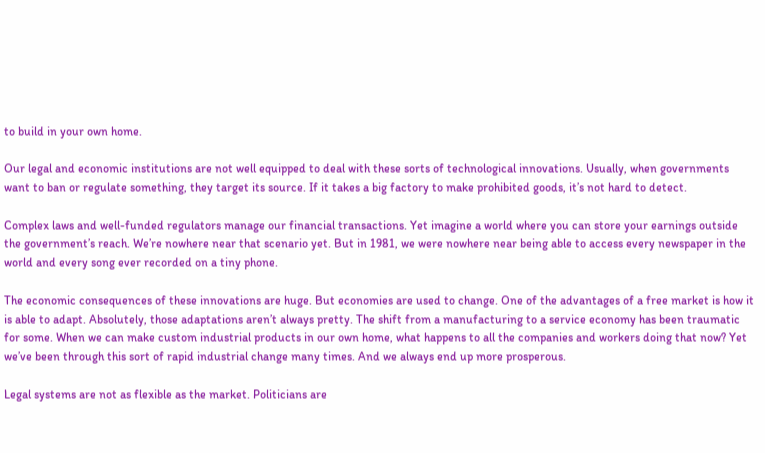to build in your own home.

Our legal and economic institutions are not well equipped to deal with these sorts of technological innovations. Usually, when governments want to ban or regulate something, they target its source. If it takes a big factory to make prohibited goods, it’s not hard to detect.

Complex laws and well-funded regulators manage our financial transactions. Yet imagine a world where you can store your earnings outside the government’s reach. We’re nowhere near that scenario yet. But in 1981, we were nowhere near being able to access every newspaper in the world and every song ever recorded on a tiny phone.

The economic consequences of these innovations are huge. But economies are used to change. One of the advantages of a free market is how it is able to adapt. Absolutely, those adaptations aren’t always pretty. The shift from a manufacturing to a service economy has been traumatic for some. When we can make custom industrial products in our own home, what happens to all the companies and workers doing that now? Yet we’ve been through this sort of rapid industrial change many times. And we always end up more prosperous.

Legal systems are not as flexible as the market. Politicians are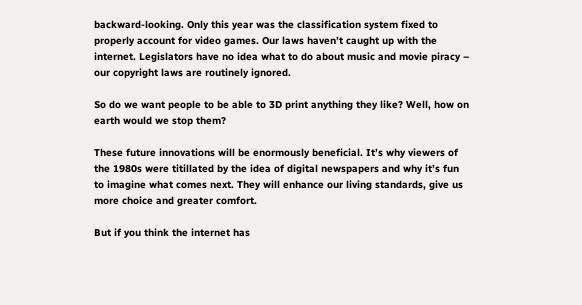backward-looking. Only this year was the classification system fixed to properly account for video games. Our laws haven’t caught up with the internet. Legislators have no idea what to do about music and movie piracy – our copyright laws are routinely ignored.

So do we want people to be able to 3D print anything they like? Well, how on earth would we stop them?

These future innovations will be enormously beneficial. It’s why viewers of the 1980s were titillated by the idea of digital newspapers and why it’s fun to imagine what comes next. They will enhance our living standards, give us more choice and greater comfort.

But if you think the internet has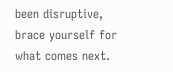been disruptive, brace yourself for what comes next.